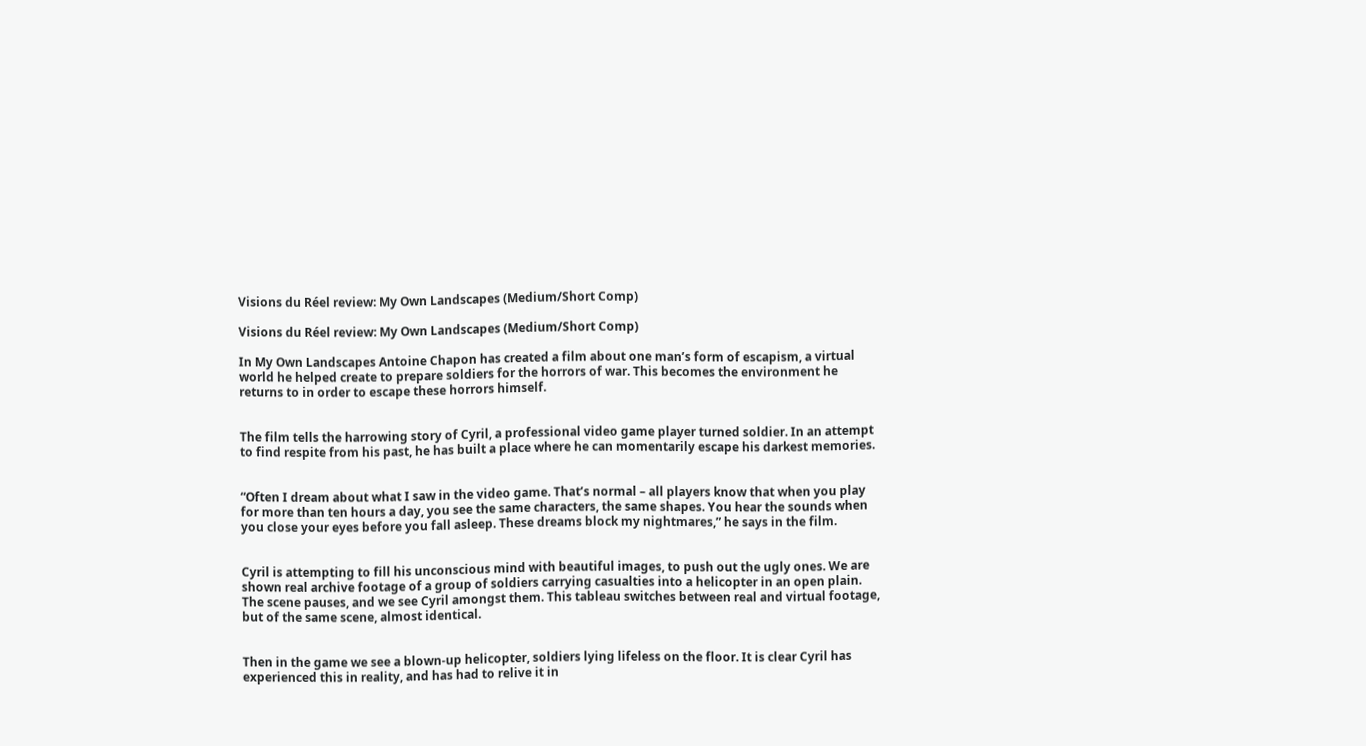Visions du Réel review: My Own Landscapes (Medium/Short Comp)

Visions du Réel review: My Own Landscapes (Medium/Short Comp)

In My Own Landscapes Antoine Chapon has created a film about one man’s form of escapism, a virtual world he helped create to prepare soldiers for the horrors of war. This becomes the environment he returns to in order to escape these horrors himself.


The film tells the harrowing story of Cyril, a professional video game player turned soldier. In an attempt to find respite from his past, he has built a place where he can momentarily escape his darkest memories.


“Often I dream about what I saw in the video game. That’s normal – all players know that when you play for more than ten hours a day, you see the same characters, the same shapes. You hear the sounds when you close your eyes before you fall asleep. These dreams block my nightmares,” he says in the film.


Cyril is attempting to fill his unconscious mind with beautiful images, to push out the ugly ones. We are shown real archive footage of a group of soldiers carrying casualties into a helicopter in an open plain. The scene pauses, and we see Cyril amongst them. This tableau switches between real and virtual footage, but of the same scene, almost identical.


Then in the game we see a blown-up helicopter, soldiers lying lifeless on the floor. It is clear Cyril has experienced this in reality, and has had to relive it in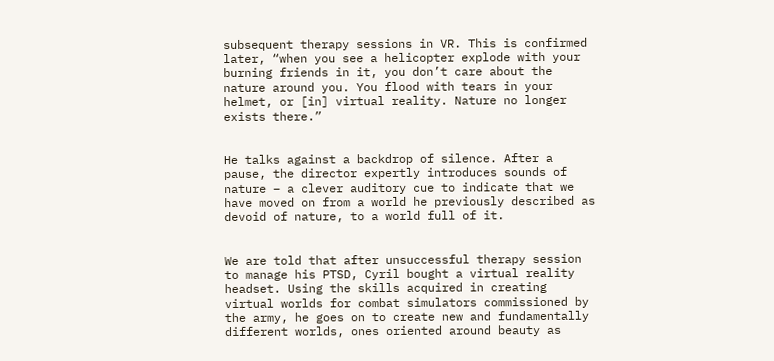subsequent therapy sessions in VR. This is confirmed later, “when you see a helicopter explode with your burning friends in it, you don’t care about the nature around you. You flood with tears in your helmet, or [in] virtual reality. Nature no longer exists there.”


He talks against a backdrop of silence. After a pause, the director expertly introduces sounds of nature – a clever auditory cue to indicate that we have moved on from a world he previously described as devoid of nature, to a world full of it.


We are told that after unsuccessful therapy session to manage his PTSD, Cyril bought a virtual reality headset. Using the skills acquired in creating virtual worlds for combat simulators commissioned by the army, he goes on to create new and fundamentally different worlds, ones oriented around beauty as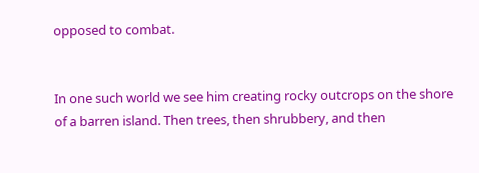opposed to combat.


In one such world we see him creating rocky outcrops on the shore of a barren island. Then trees, then shrubbery, and then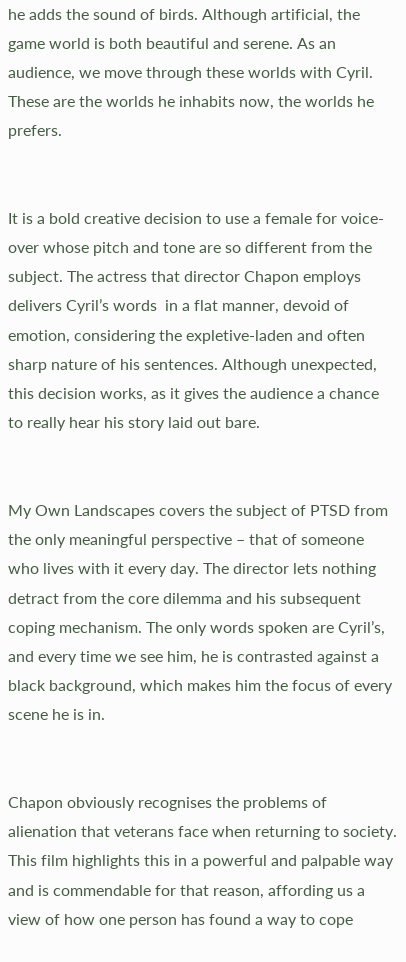he adds the sound of birds. Although artificial, the game world is both beautiful and serene. As an audience, we move through these worlds with Cyril. These are the worlds he inhabits now, the worlds he prefers.


It is a bold creative decision to use a female for voice-over whose pitch and tone are so different from the subject. The actress that director Chapon employs delivers Cyril’s words  in a flat manner, devoid of emotion, considering the expletive-laden and often sharp nature of his sentences. Although unexpected, this decision works, as it gives the audience a chance to really hear his story laid out bare.


My Own Landscapes covers the subject of PTSD from the only meaningful perspective – that of someone who lives with it every day. The director lets nothing detract from the core dilemma and his subsequent coping mechanism. The only words spoken are Cyril’s, and every time we see him, he is contrasted against a black background, which makes him the focus of every scene he is in.


Chapon obviously recognises the problems of alienation that veterans face when returning to society. This film highlights this in a powerful and palpable way and is commendable for that reason, affording us a view of how one person has found a way to cope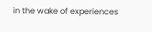in the wake of experiences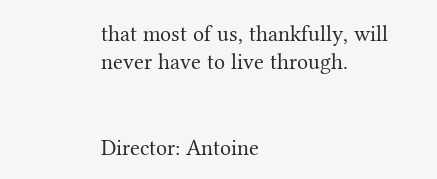that most of us, thankfully, will never have to live through.


Director: Antoine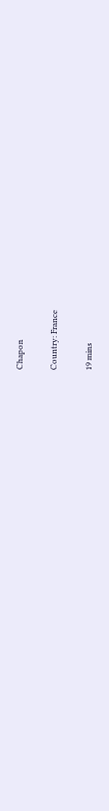Chapon

Country: France

19 mins